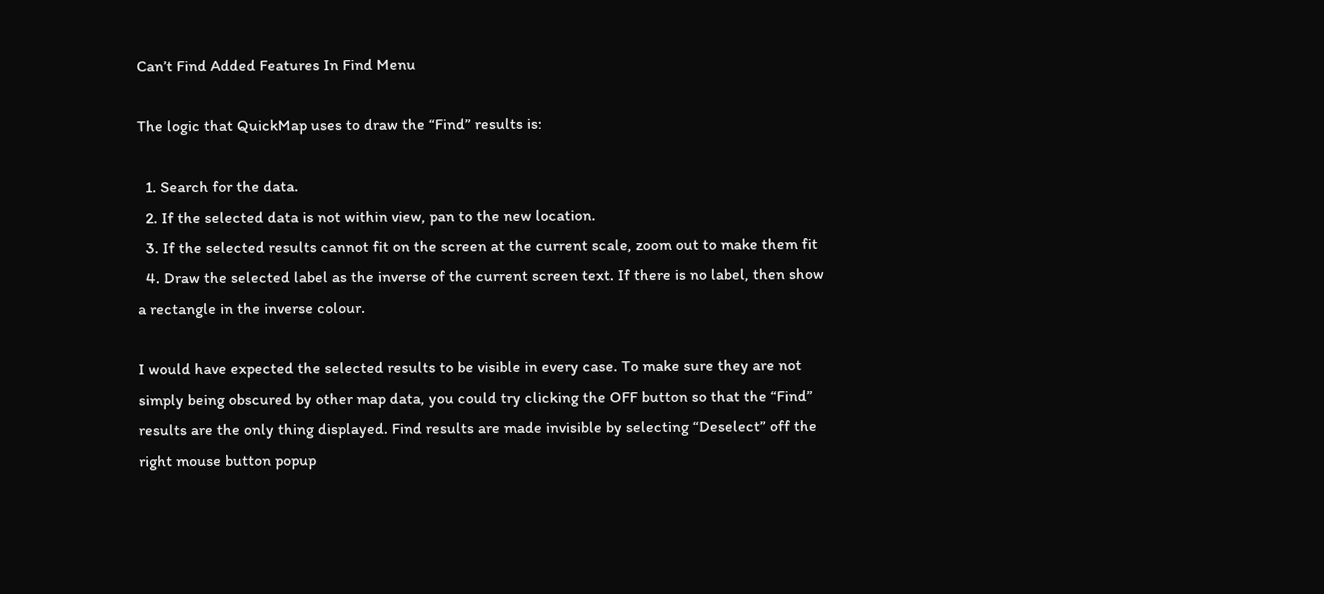Can’t Find Added Features In Find Menu

The logic that QuickMap uses to draw the “Find” results is:

  1. Search for the data.
  2. If the selected data is not within view, pan to the new location.
  3. If the selected results cannot fit on the screen at the current scale, zoom out to make them fit
  4. Draw the selected label as the inverse of the current screen text. If there is no label, then show a rectangle in the inverse colour.

I would have expected the selected results to be visible in every case. To make sure they are not simply being obscured by other map data, you could try clicking the OFF button so that the “Find” results are the only thing displayed. Find results are made invisible by selecting “Deselect” off the right mouse button popup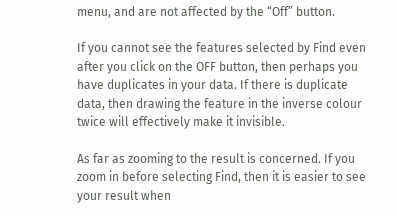menu, and are not affected by the “Off” button.

If you cannot see the features selected by Find even after you click on the OFF button, then perhaps you have duplicates in your data. If there is duplicate data, then drawing the feature in the inverse colour twice will effectively make it invisible.

As far as zooming to the result is concerned. If you zoom in before selecting Find, then it is easier to see your result when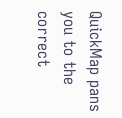QuickMap pans you to the correct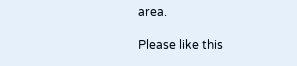area.

Please like this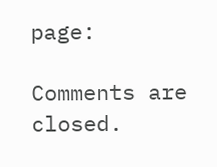page:

Comments are closed.